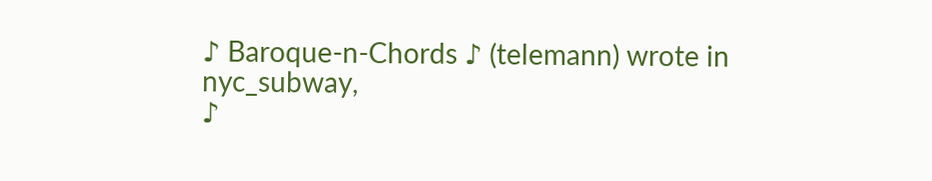♪ Baroque-n-Chords ♪ (telemann) wrote in nyc_subway,
♪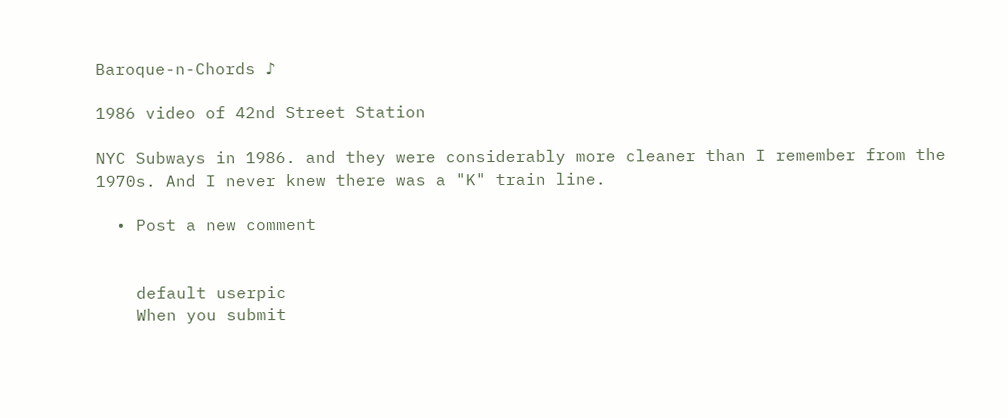Baroque-n-Chords ♪

1986 video of 42nd Street Station

NYC Subways in 1986. and they were considerably more cleaner than I remember from the 1970s. And I never knew there was a "K" train line.

  • Post a new comment


    default userpic
    When you submit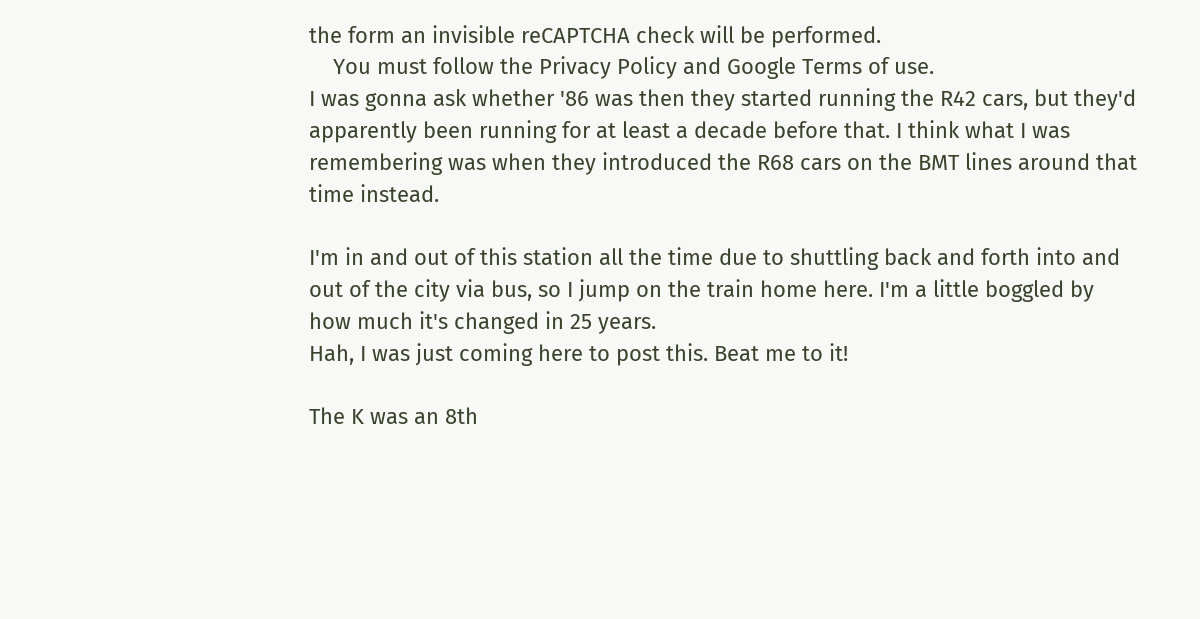the form an invisible reCAPTCHA check will be performed.
    You must follow the Privacy Policy and Google Terms of use.
I was gonna ask whether '86 was then they started running the R42 cars, but they'd apparently been running for at least a decade before that. I think what I was remembering was when they introduced the R68 cars on the BMT lines around that time instead.

I'm in and out of this station all the time due to shuttling back and forth into and out of the city via bus, so I jump on the train home here. I'm a little boggled by how much it's changed in 25 years.
Hah, I was just coming here to post this. Beat me to it!

The K was an 8th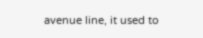avenue line, it used to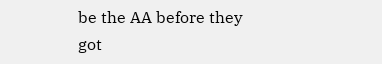be the AA before they got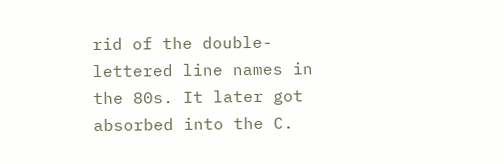rid of the double-lettered line names in the 80s. It later got absorbed into the C.